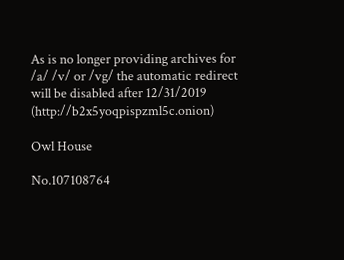As is no longer providing archives for /a/ /v/ or /vg/ the automatic redirect will be disabled after 12/31/2019 (http://b2x5yoqpispzml5c.onion)

Owl House

No.107108764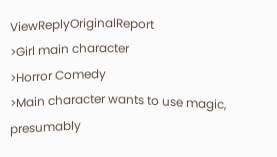ViewReplyOriginalReport
>Girl main character
>Horror Comedy
>Main character wants to use magic, presumably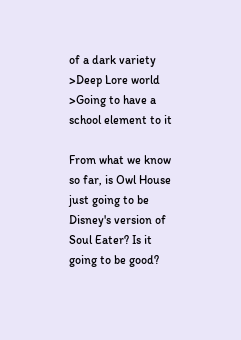of a dark variety
>Deep Lore world
>Going to have a school element to it

From what we know so far, is Owl House just going to be Disney's version of Soul Eater? Is it going to be good?